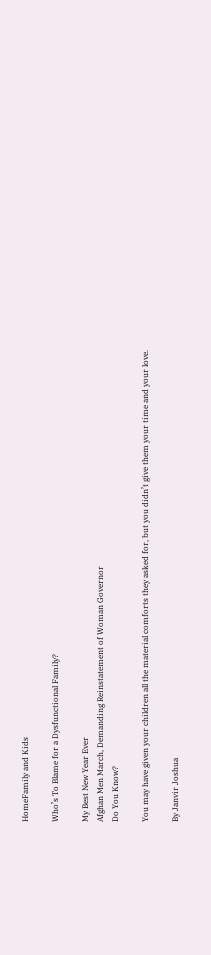HomeFamily and Kids

Who’s To Blame for a Dysfunctional Family?

My Best New Year Ever
Afghan Men March, Demanding Reinstatement of Woman Governor
Do You Know?

You may have given your children all the material comforts they asked for, but you didn’t give them your time and your love.

By Janvir Joshua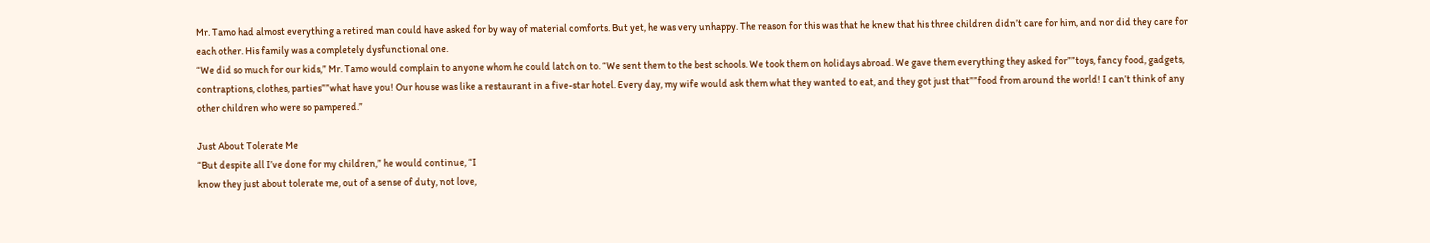Mr. Tamo had almost everything a retired man could have asked for by way of material comforts. But yet, he was very unhappy. The reason for this was that he knew that his three children didn’t care for him, and nor did they care for each other. His family was a completely dysfunctional one.
“We did so much for our kids,” Mr. Tamo would complain to anyone whom he could latch on to. “We sent them to the best schools. We took them on holidays abroad. We gave them everything they asked for””toys, fancy food, gadgets, contraptions, clothes, parties””what have you! Our house was like a restaurant in a five-star hotel. Every day, my wife would ask them what they wanted to eat, and they got just that””food from around the world! I can’t think of any other children who were so pampered.”

Just About Tolerate Me
“But despite all I’ve done for my children,” he would continue, “I
know they just about tolerate me, out of a sense of duty, not love,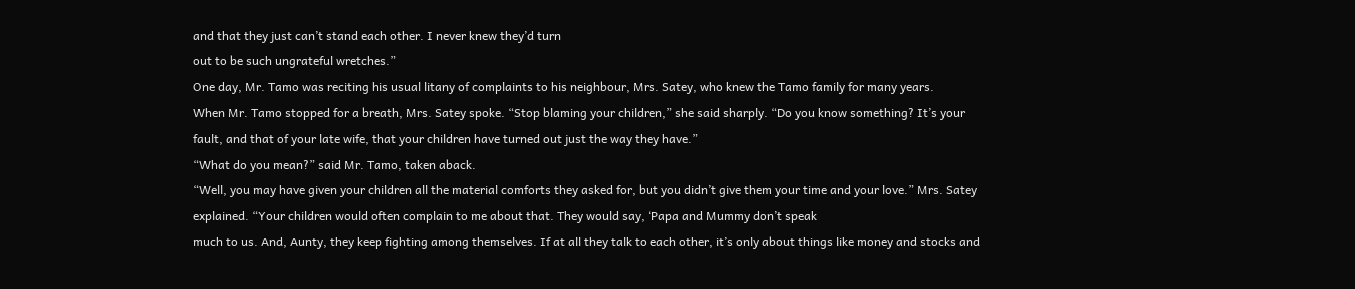and that they just can’t stand each other. I never knew they’d turn
out to be such ungrateful wretches.”
One day, Mr. Tamo was reciting his usual litany of complaints to his neighbour, Mrs. Satey, who knew the Tamo family for many years.
When Mr. Tamo stopped for a breath, Mrs. Satey spoke. “Stop blaming your children,” she said sharply. “Do you know something? It’s your fault, and that of your late wife, that your children have turned out just the way they have.”
“What do you mean?” said Mr. Tamo, taken aback.
“Well, you may have given your children all the material comforts they asked for, but you didn’t give them your time and your love.” Mrs. Satey explained. “Your children would often complain to me about that. They would say, ‘Papa and Mummy don’t speak
much to us. And, Aunty, they keep fighting among themselves. If at all they talk to each other, it’s only about things like money and stocks and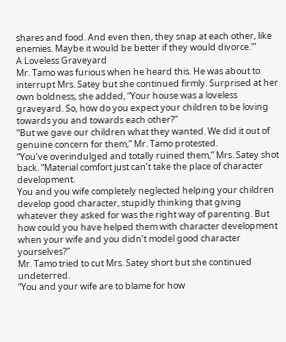shares and food. And even then, they snap at each other, like enemies. Maybe it would be better if they would divorce.'”
A Loveless Graveyard
Mr. Tamo was furious when he heard this. He was about to interrupt Mrs. Satey but she continued firmly. Surprised at her own boldness, she added, “Your house was a loveless graveyard. So, how do you expect your children to be loving towards you and towards each other?”
“But we gave our children what they wanted. We did it out of genuine concern for them,” Mr. Tamo protested.
“You’ve overindulged and totally ruined them,” Mrs. Satey shot back. “Material comfort just can’t take the place of character development.
You and you wife completely neglected helping your children develop good character, stupidly thinking that giving whatever they asked for was the right way of parenting. But how could you have helped them with character development when your wife and you didn’t model good character yourselves?”
Mr. Tamo tried to cut Mrs. Satey short but she continued undeterred.
“You and your wife are to blame for how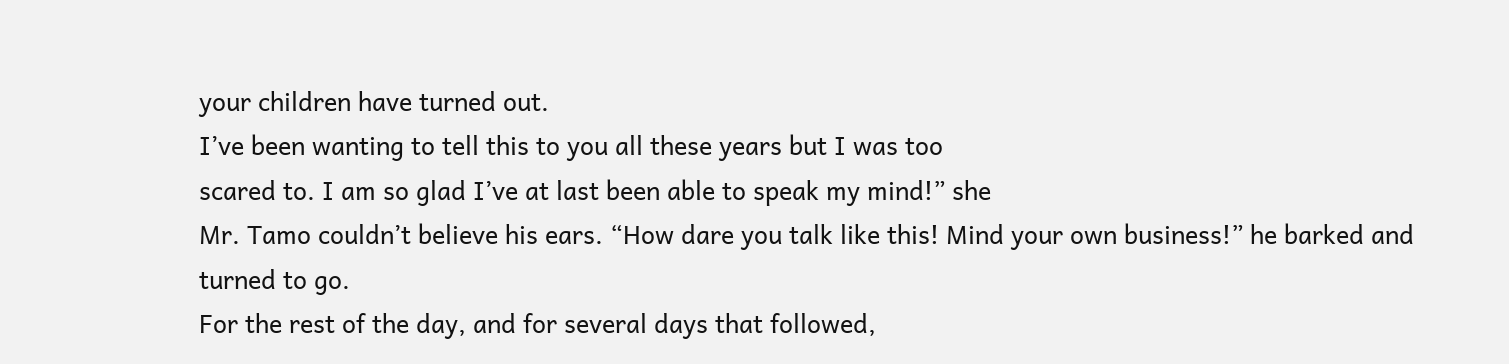your children have turned out.
I’ve been wanting to tell this to you all these years but I was too
scared to. I am so glad I’ve at last been able to speak my mind!” she
Mr. Tamo couldn’t believe his ears. “How dare you talk like this! Mind your own business!” he barked and turned to go.
For the rest of the day, and for several days that followed,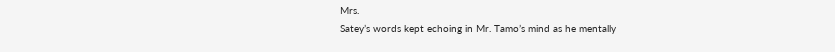Mrs.
Satey’s words kept echoing in Mr. Tamo’s mind as he mentally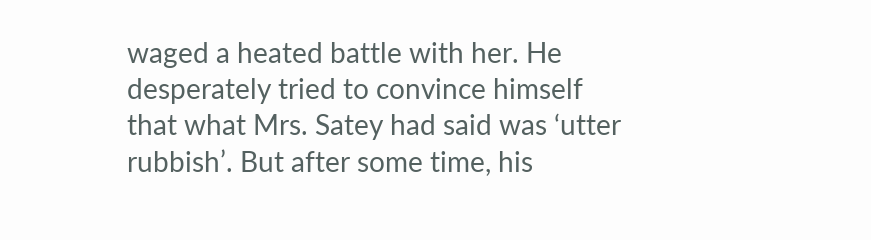waged a heated battle with her. He desperately tried to convince himself that what Mrs. Satey had said was ‘utter rubbish’. But after some time, his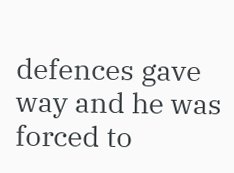defences gave way and he was forced to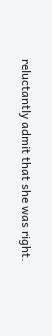reluctantly admit that she was right.